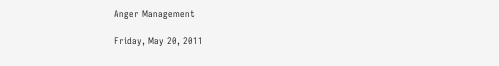Anger Management

Friday, May 20, 2011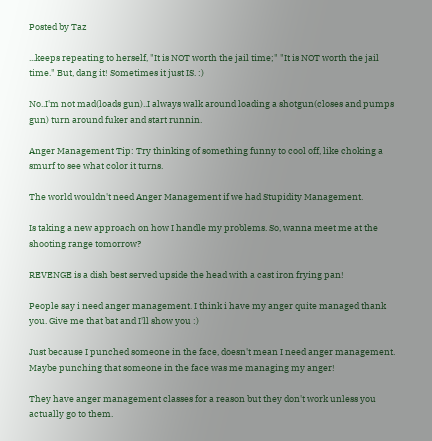Posted by Taz

...keeps repeating to herself, "It is NOT worth the jail time;" "It is NOT worth the jail time." But, dang it! Sometimes it just IS. :)

No..I'm not mad(loads gun)..I always walk around loading a shotgun(closes and pumps gun) turn around fuker and start runnin.

Anger Management Tip: Try thinking of something funny to cool off, like choking a smurf to see what color it turns.

The world wouldn't need Anger Management if we had Stupidity Management.

Is taking a new approach on how I handle my problems. So, wanna meet me at the shooting range tomorrow?

REVENGE is a dish best served upside the head with a cast iron frying pan!

People say i need anger management. I think i have my anger quite managed thank you. Give me that bat and I'll show you :)

Just because I punched someone in the face, doesn't mean I need anger management. Maybe punching that someone in the face was me managing my anger!

They have anger management classes for a reason but they don't work unless you actually go to them.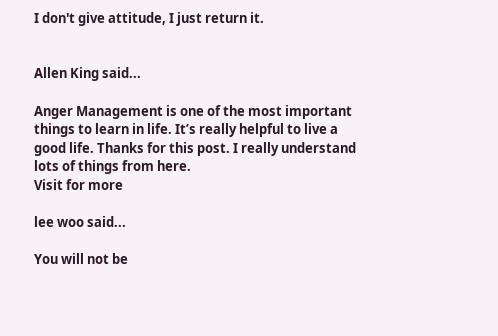I don't give attitude, I just return it.


Allen King said...

Anger Management is one of the most important things to learn in life. It’s really helpful to live a good life. Thanks for this post. I really understand lots of things from here.
Visit for more

lee woo said...

You will not be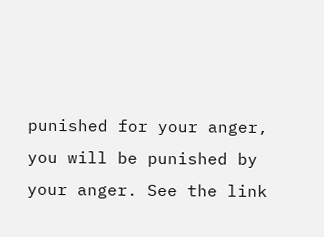punished for your anger, you will be punished by your anger. See the link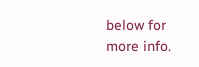below for more info.